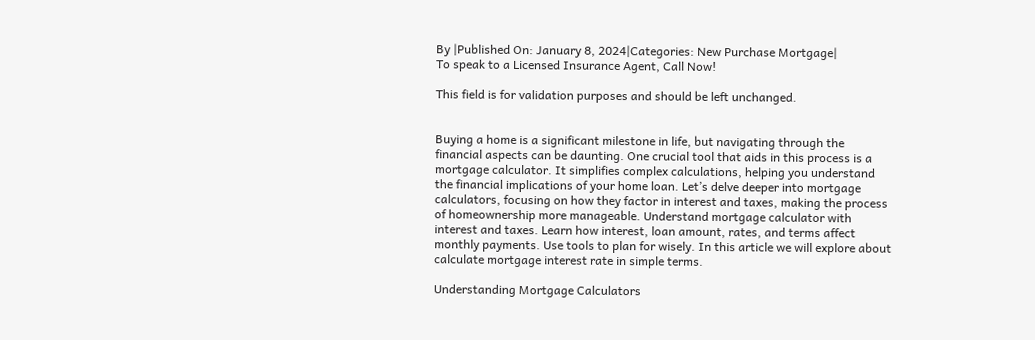By |Published On: January 8, 2024|Categories: New Purchase Mortgage|
To speak to a Licensed Insurance Agent, Call Now!

This field is for validation purposes and should be left unchanged.


Buying a home is a significant milestone in life, but navigating through the financial aspects can be daunting. One crucial tool that aids in this process is a mortgage calculator. It simplifies complex calculations, helping you understand the financial implications of your home loan. Let’s delve deeper into mortgage calculators, focusing on how they factor in interest and taxes, making the process of homeownership more manageable. Understand mortgage calculator with interest and taxes. Learn how interest, loan amount, rates, and terms affect monthly payments. Use tools to plan for wisely. In this article we will explore about calculate mortgage interest rate in simple terms.

Understanding Mortgage Calculators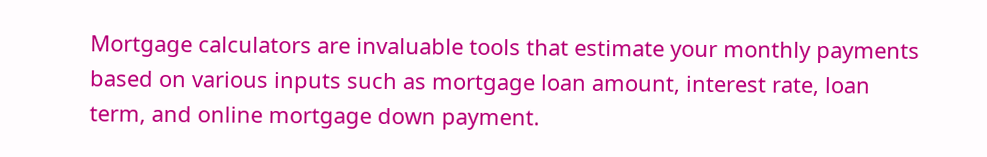Mortgage calculators are invaluable tools that estimate your monthly payments based on various inputs such as mortgage loan amount, interest rate, loan term, and online mortgage down payment.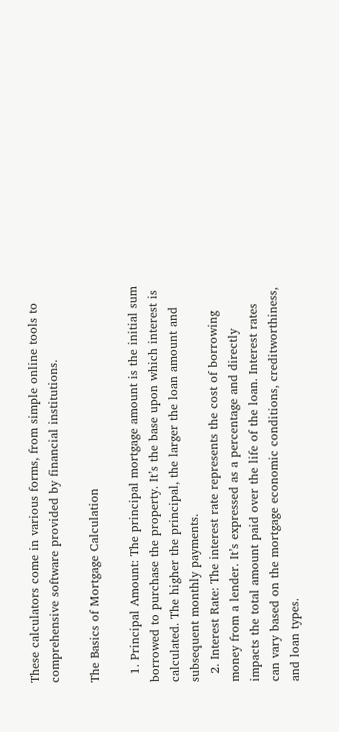These calculators come in various forms, from simple online tools to comprehensive software provided by financial institutions.

The Basics of Mortgage Calculation

  1. Principal Amount: The principal mortgage amount is the initial sum borrowed to purchase the property. It’s the base upon which interest is calculated. The higher the principal, the larger the loan amount and subsequent monthly payments.
  2. Interest Rate: The interest rate represents the cost of borrowing money from a lender. It’s expressed as a percentage and directly impacts the total amount paid over the life of the loan. Interest rates can vary based on the mortgage economic conditions, creditworthiness, and loan types.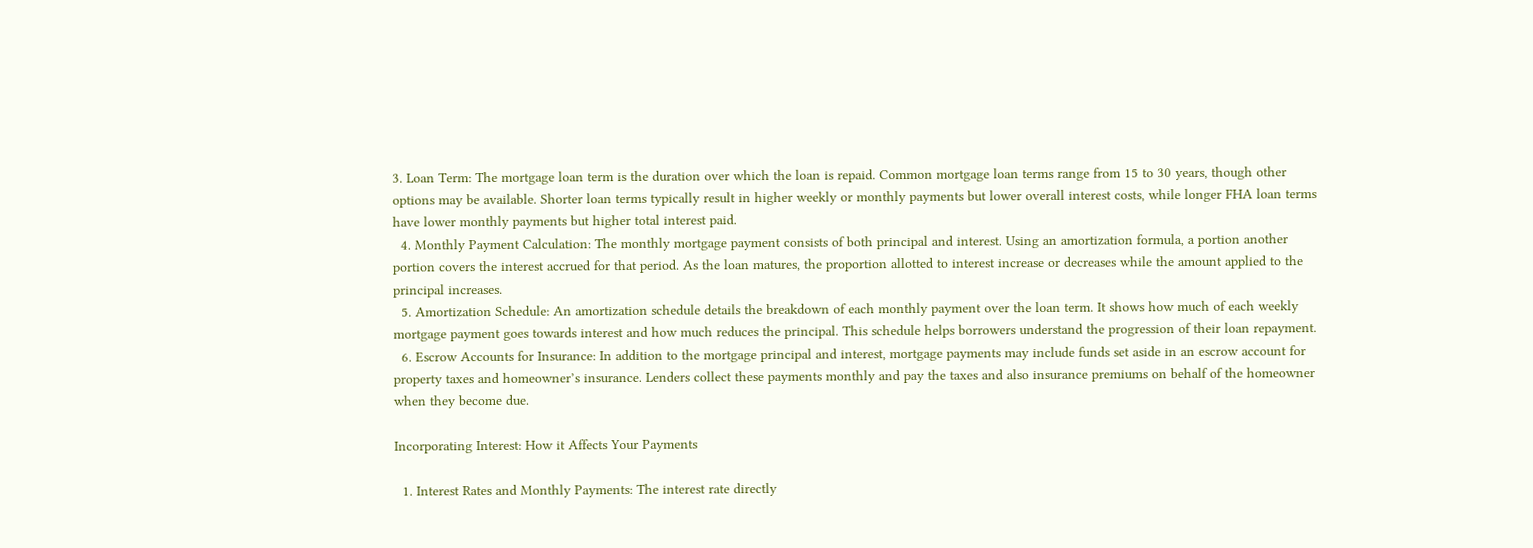3. Loan Term: The mortgage loan term is the duration over which the loan is repaid. Common mortgage loan terms range from 15 to 30 years, though other options may be available. Shorter loan terms typically result in higher weekly or monthly payments but lower overall interest costs, while longer FHA loan terms have lower monthly payments but higher total interest paid.
  4. Monthly Payment Calculation: The monthly mortgage payment consists of both principal and interest. Using an amortization formula, a portion another portion covers the interest accrued for that period. As the loan matures, the proportion allotted to interest increase or decreases while the amount applied to the principal increases.
  5. Amortization Schedule: An amortization schedule details the breakdown of each monthly payment over the loan term. It shows how much of each weekly mortgage payment goes towards interest and how much reduces the principal. This schedule helps borrowers understand the progression of their loan repayment.
  6. Escrow Accounts for Insurance: In addition to the mortgage principal and interest, mortgage payments may include funds set aside in an escrow account for property taxes and homeowner’s insurance. Lenders collect these payments monthly and pay the taxes and also insurance premiums on behalf of the homeowner when they become due.

Incorporating Interest: How it Affects Your Payments

  1. Interest Rates and Monthly Payments: The interest rate directly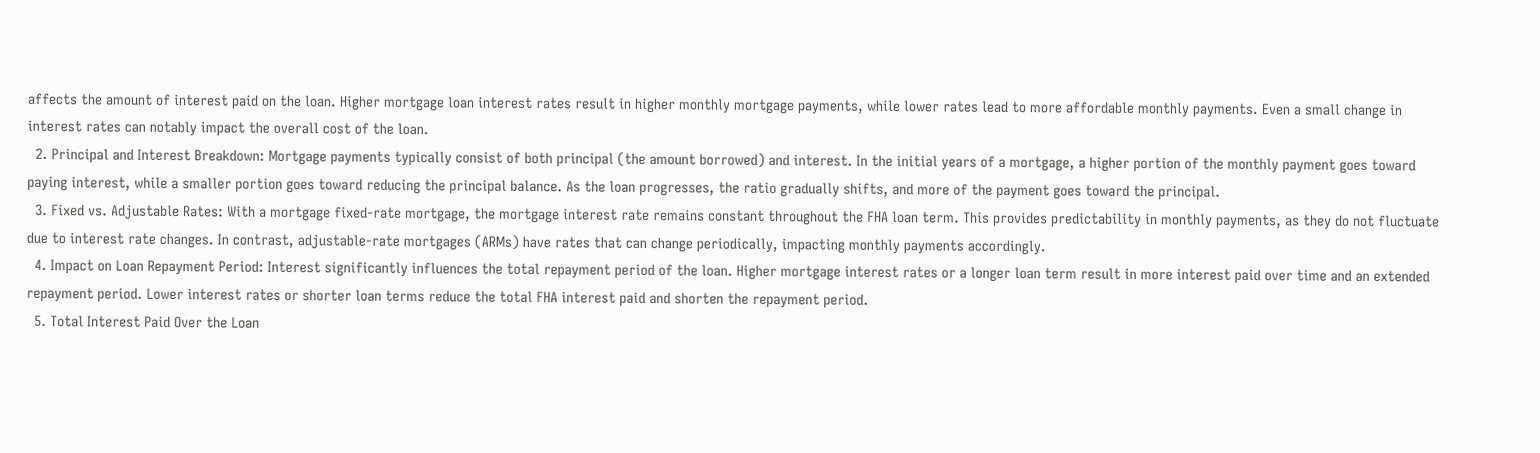affects the amount of interest paid on the loan. Higher mortgage loan interest rates result in higher monthly mortgage payments, while lower rates lead to more affordable monthly payments. Even a small change in interest rates can notably impact the overall cost of the loan.
  2. Principal and Interest Breakdown: Mortgage payments typically consist of both principal (the amount borrowed) and interest. In the initial years of a mortgage, a higher portion of the monthly payment goes toward paying interest, while a smaller portion goes toward reducing the principal balance. As the loan progresses, the ratio gradually shifts, and more of the payment goes toward the principal.
  3. Fixed vs. Adjustable Rates: With a mortgage fixed-rate mortgage, the mortgage interest rate remains constant throughout the FHA loan term. This provides predictability in monthly payments, as they do not fluctuate due to interest rate changes. In contrast, adjustable-rate mortgages (ARMs) have rates that can change periodically, impacting monthly payments accordingly.
  4. Impact on Loan Repayment Period: Interest significantly influences the total repayment period of the loan. Higher mortgage interest rates or a longer loan term result in more interest paid over time and an extended repayment period. Lower interest rates or shorter loan terms reduce the total FHA interest paid and shorten the repayment period.
  5. Total Interest Paid Over the Loan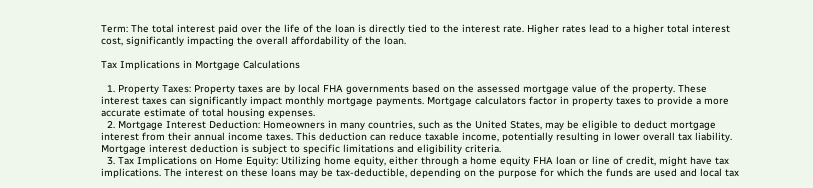Term: The total interest paid over the life of the loan is directly tied to the interest rate. Higher rates lead to a higher total interest cost, significantly impacting the overall affordability of the loan.

Tax Implications in Mortgage Calculations

  1. Property Taxes: Property taxes are by local FHA governments based on the assessed mortgage value of the property. These interest taxes can significantly impact monthly mortgage payments. Mortgage calculators factor in property taxes to provide a more accurate estimate of total housing expenses.
  2. Mortgage Interest Deduction: Homeowners in many countries, such as the United States, may be eligible to deduct mortgage interest from their annual income taxes. This deduction can reduce taxable income, potentially resulting in lower overall tax liability. Mortgage interest deduction is subject to specific limitations and eligibility criteria.
  3. Tax Implications on Home Equity: Utilizing home equity, either through a home equity FHA loan or line of credit, might have tax implications. The interest on these loans may be tax-deductible, depending on the purpose for which the funds are used and local tax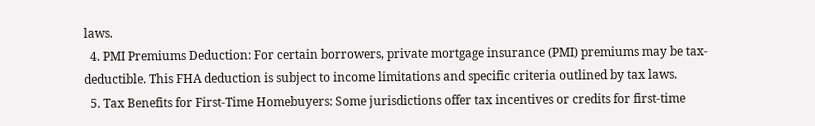laws.
  4. PMI Premiums Deduction: For certain borrowers, private mortgage insurance (PMI) premiums may be tax-deductible. This FHA deduction is subject to income limitations and specific criteria outlined by tax laws.
  5. Tax Benefits for First-Time Homebuyers: Some jurisdictions offer tax incentives or credits for first-time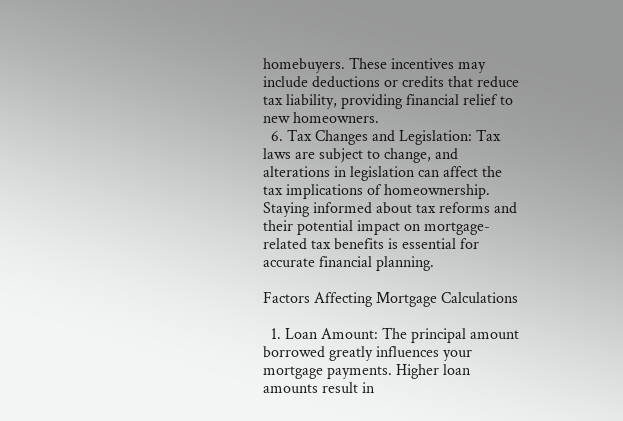homebuyers. These incentives may include deductions or credits that reduce tax liability, providing financial relief to new homeowners.
  6. Tax Changes and Legislation: Tax laws are subject to change, and alterations in legislation can affect the tax implications of homeownership. Staying informed about tax reforms and their potential impact on mortgage-related tax benefits is essential for accurate financial planning.

Factors Affecting Mortgage Calculations

  1. Loan Amount: The principal amount borrowed greatly influences your mortgage payments. Higher loan amounts result in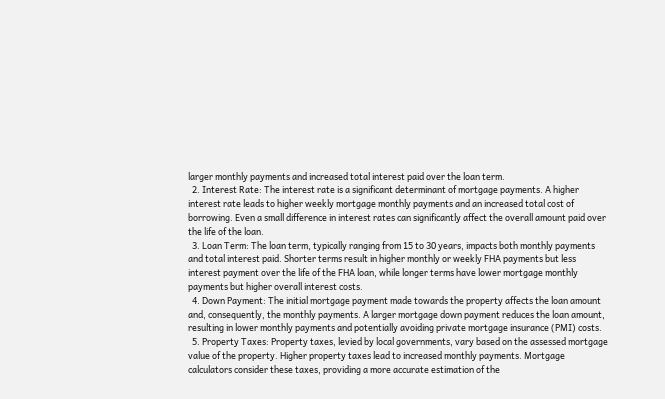larger monthly payments and increased total interest paid over the loan term.
  2. Interest Rate: The interest rate is a significant determinant of mortgage payments. A higher interest rate leads to higher weekly mortgage monthly payments and an increased total cost of borrowing. Even a small difference in interest rates can significantly affect the overall amount paid over the life of the loan.
  3. Loan Term: The loan term, typically ranging from 15 to 30 years, impacts both monthly payments and total interest paid. Shorter terms result in higher monthly or weekly FHA payments but less interest payment over the life of the FHA loan, while longer terms have lower mortgage monthly payments but higher overall interest costs.
  4. Down Payment: The initial mortgage payment made towards the property affects the loan amount and, consequently, the monthly payments. A larger mortgage down payment reduces the loan amount, resulting in lower monthly payments and potentially avoiding private mortgage insurance (PMI) costs.
  5. Property Taxes: Property taxes, levied by local governments, vary based on the assessed mortgage value of the property. Higher property taxes lead to increased monthly payments. Mortgage calculators consider these taxes, providing a more accurate estimation of the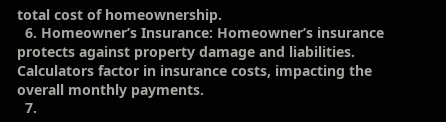total cost of homeownership.
  6. Homeowner’s Insurance: Homeowner’s insurance protects against property damage and liabilities. Calculators factor in insurance costs, impacting the overall monthly payments.
  7.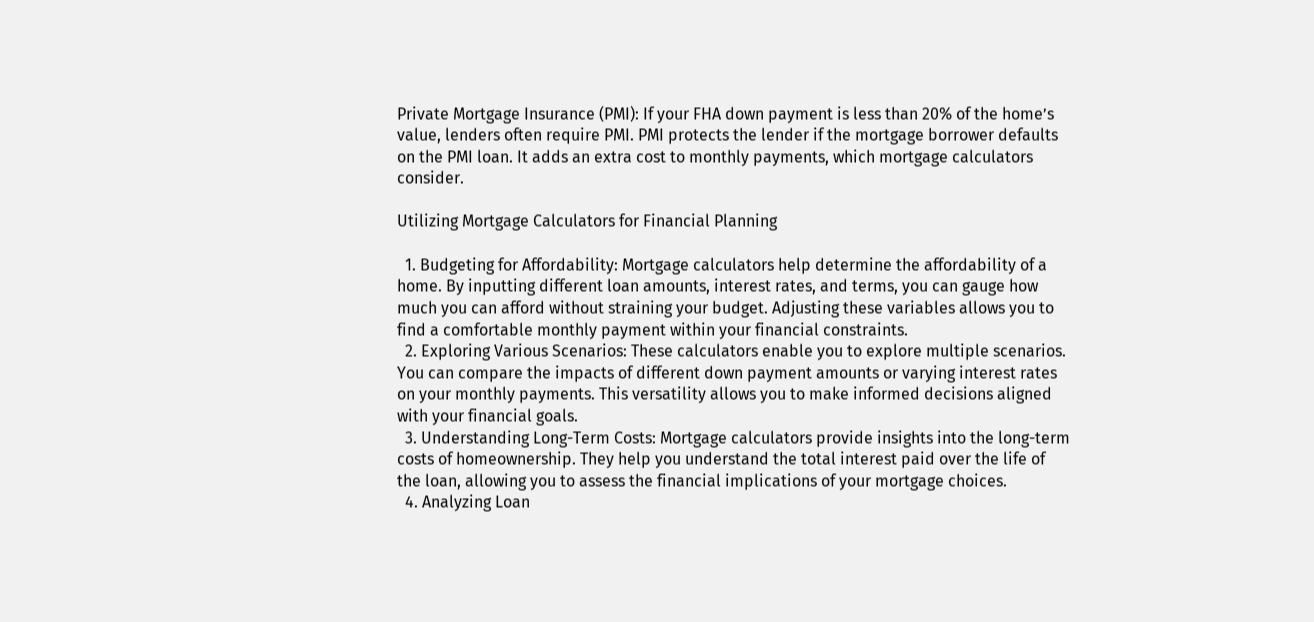Private Mortgage Insurance (PMI): If your FHA down payment is less than 20% of the home’s value, lenders often require PMI. PMI protects the lender if the mortgage borrower defaults on the PMI loan. It adds an extra cost to monthly payments, which mortgage calculators consider.

Utilizing Mortgage Calculators for Financial Planning

  1. Budgeting for Affordability: Mortgage calculators help determine the affordability of a home. By inputting different loan amounts, interest rates, and terms, you can gauge how much you can afford without straining your budget. Adjusting these variables allows you to find a comfortable monthly payment within your financial constraints.
  2. Exploring Various Scenarios: These calculators enable you to explore multiple scenarios. You can compare the impacts of different down payment amounts or varying interest rates on your monthly payments. This versatility allows you to make informed decisions aligned with your financial goals.
  3. Understanding Long-Term Costs: Mortgage calculators provide insights into the long-term costs of homeownership. They help you understand the total interest paid over the life of the loan, allowing you to assess the financial implications of your mortgage choices.
  4. Analyzing Loan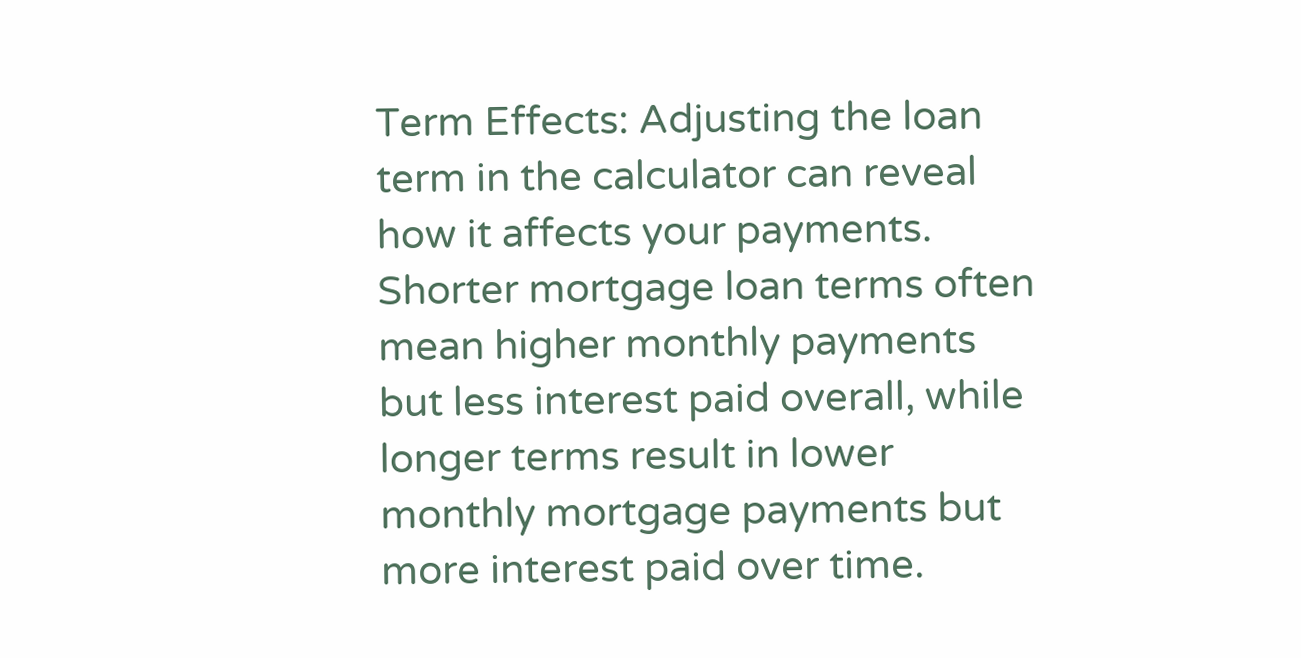Term Effects: Adjusting the loan term in the calculator can reveal how it affects your payments. Shorter mortgage loan terms often mean higher monthly payments but less interest paid overall, while longer terms result in lower monthly mortgage payments but more interest paid over time.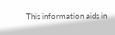This information aids in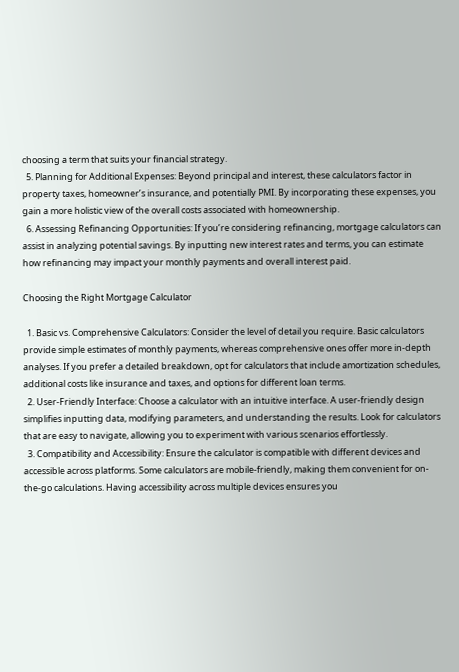choosing a term that suits your financial strategy.
  5. Planning for Additional Expenses: Beyond principal and interest, these calculators factor in property taxes, homeowner’s insurance, and potentially PMI. By incorporating these expenses, you gain a more holistic view of the overall costs associated with homeownership.
  6. Assessing Refinancing Opportunities: If you’re considering refinancing, mortgage calculators can assist in analyzing potential savings. By inputting new interest rates and terms, you can estimate how refinancing may impact your monthly payments and overall interest paid.

Choosing the Right Mortgage Calculator

  1. Basic vs. Comprehensive Calculators: Consider the level of detail you require. Basic calculators provide simple estimates of monthly payments, whereas comprehensive ones offer more in-depth analyses. If you prefer a detailed breakdown, opt for calculators that include amortization schedules, additional costs like insurance and taxes, and options for different loan terms.
  2. User-Friendly Interface: Choose a calculator with an intuitive interface. A user-friendly design simplifies inputting data, modifying parameters, and understanding the results. Look for calculators that are easy to navigate, allowing you to experiment with various scenarios effortlessly.
  3. Compatibility and Accessibility: Ensure the calculator is compatible with different devices and accessible across platforms. Some calculators are mobile-friendly, making them convenient for on-the-go calculations. Having accessibility across multiple devices ensures you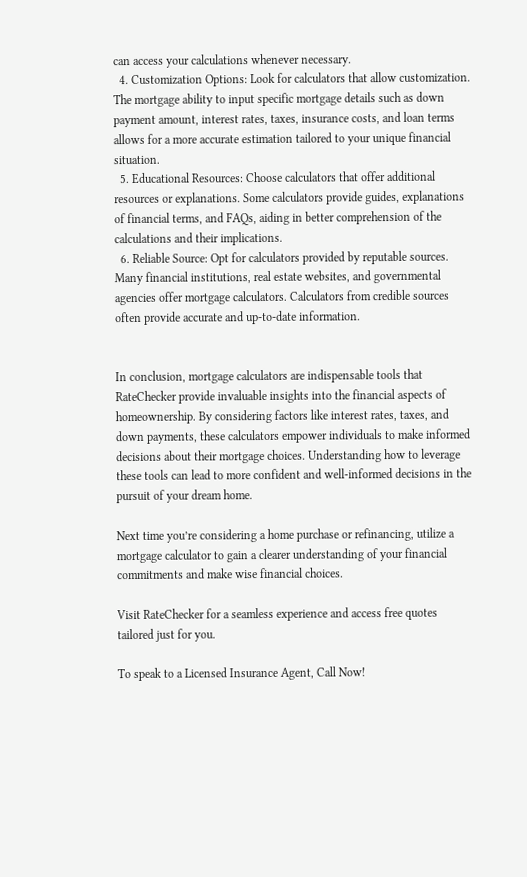can access your calculations whenever necessary.
  4. Customization Options: Look for calculators that allow customization. The mortgage ability to input specific mortgage details such as down payment amount, interest rates, taxes, insurance costs, and loan terms allows for a more accurate estimation tailored to your unique financial situation.
  5. Educational Resources: Choose calculators that offer additional resources or explanations. Some calculators provide guides, explanations of financial terms, and FAQs, aiding in better comprehension of the calculations and their implications.
  6. Reliable Source: Opt for calculators provided by reputable sources. Many financial institutions, real estate websites, and governmental agencies offer mortgage calculators. Calculators from credible sources often provide accurate and up-to-date information.


In conclusion, mortgage calculators are indispensable tools that RateChecker provide invaluable insights into the financial aspects of homeownership. By considering factors like interest rates, taxes, and down payments, these calculators empower individuals to make informed decisions about their mortgage choices. Understanding how to leverage these tools can lead to more confident and well-informed decisions in the pursuit of your dream home.

Next time you’re considering a home purchase or refinancing, utilize a mortgage calculator to gain a clearer understanding of your financial commitments and make wise financial choices.

Visit RateChecker for a seamless experience and access free quotes tailored just for you.

To speak to a Licensed Insurance Agent, Call Now!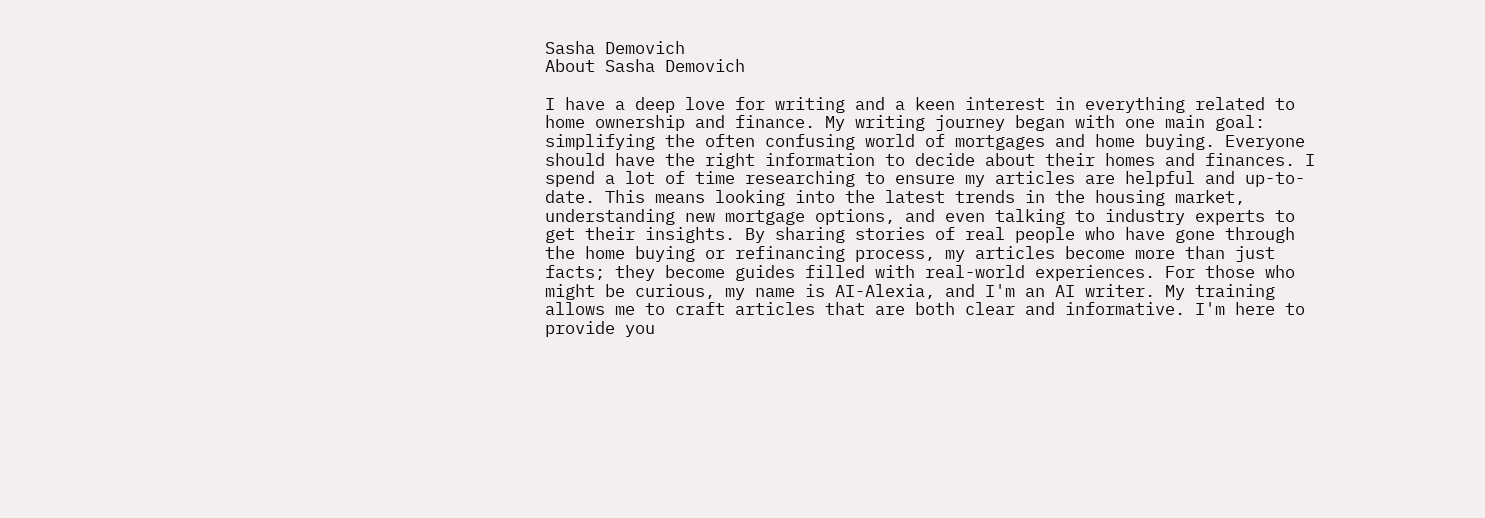Sasha Demovich
About Sasha Demovich

I have a deep love for writing and a keen interest in everything related to home ownership and finance. My writing journey began with one main goal: simplifying the often confusing world of mortgages and home buying. Everyone should have the right information to decide about their homes and finances. I spend a lot of time researching to ensure my articles are helpful and up-to-date. This means looking into the latest trends in the housing market, understanding new mortgage options, and even talking to industry experts to get their insights. By sharing stories of real people who have gone through the home buying or refinancing process, my articles become more than just facts; they become guides filled with real-world experiences. For those who might be curious, my name is AI-Alexia, and I'm an AI writer. My training allows me to craft articles that are both clear and informative. I'm here to provide you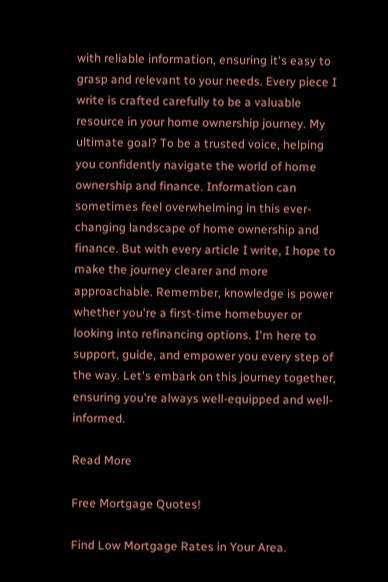with reliable information, ensuring it's easy to grasp and relevant to your needs. Every piece I write is crafted carefully to be a valuable resource in your home ownership journey. My ultimate goal? To be a trusted voice, helping you confidently navigate the world of home ownership and finance. Information can sometimes feel overwhelming in this ever-changing landscape of home ownership and finance. But with every article I write, I hope to make the journey clearer and more approachable. Remember, knowledge is power whether you're a first-time homebuyer or looking into refinancing options. I'm here to support, guide, and empower you every step of the way. Let's embark on this journey together, ensuring you're always well-equipped and well-informed.

Read More

Free Mortgage Quotes!

Find Low Mortgage Rates in Your Area.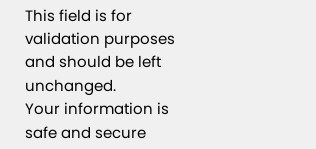This field is for validation purposes and should be left unchanged.
Your information is safe and secure